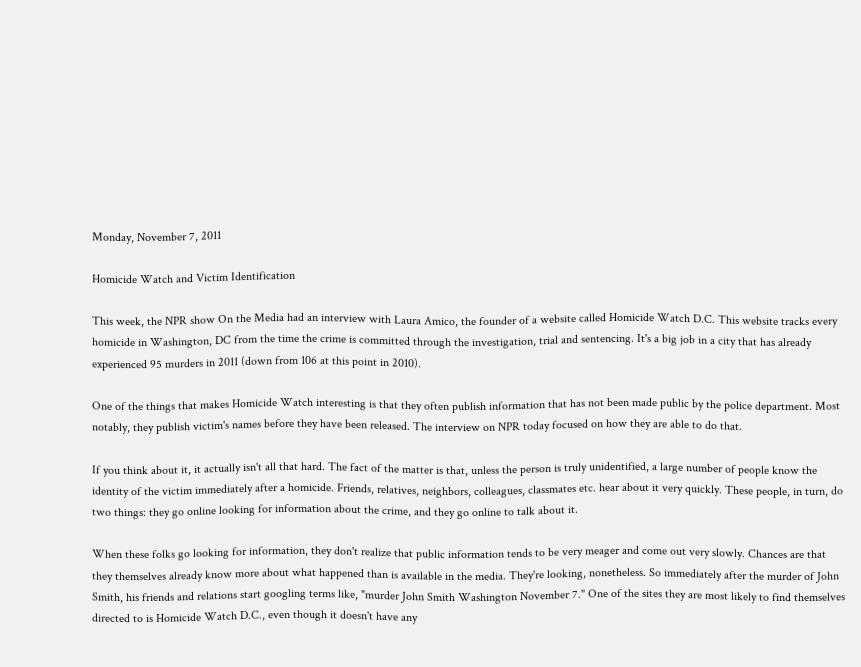Monday, November 7, 2011

Homicide Watch and Victim Identification

This week, the NPR show On the Media had an interview with Laura Amico, the founder of a website called Homicide Watch D.C. This website tracks every homicide in Washington, DC from the time the crime is committed through the investigation, trial and sentencing. It's a big job in a city that has already experienced 95 murders in 2011 (down from 106 at this point in 2010).

One of the things that makes Homicide Watch interesting is that they often publish information that has not been made public by the police department. Most notably, they publish victim's names before they have been released. The interview on NPR today focused on how they are able to do that.

If you think about it, it actually isn't all that hard. The fact of the matter is that, unless the person is truly unidentified, a large number of people know the identity of the victim immediately after a homicide. Friends, relatives, neighbors, colleagues, classmates etc. hear about it very quickly. These people, in turn, do two things: they go online looking for information about the crime, and they go online to talk about it.

When these folks go looking for information, they don't realize that public information tends to be very meager and come out very slowly. Chances are that they themselves already know more about what happened than is available in the media. They're looking, nonetheless. So immediately after the murder of John Smith, his friends and relations start googling terms like, "murder John Smith Washington November 7." One of the sites they are most likely to find themselves directed to is Homicide Watch D.C., even though it doesn't have any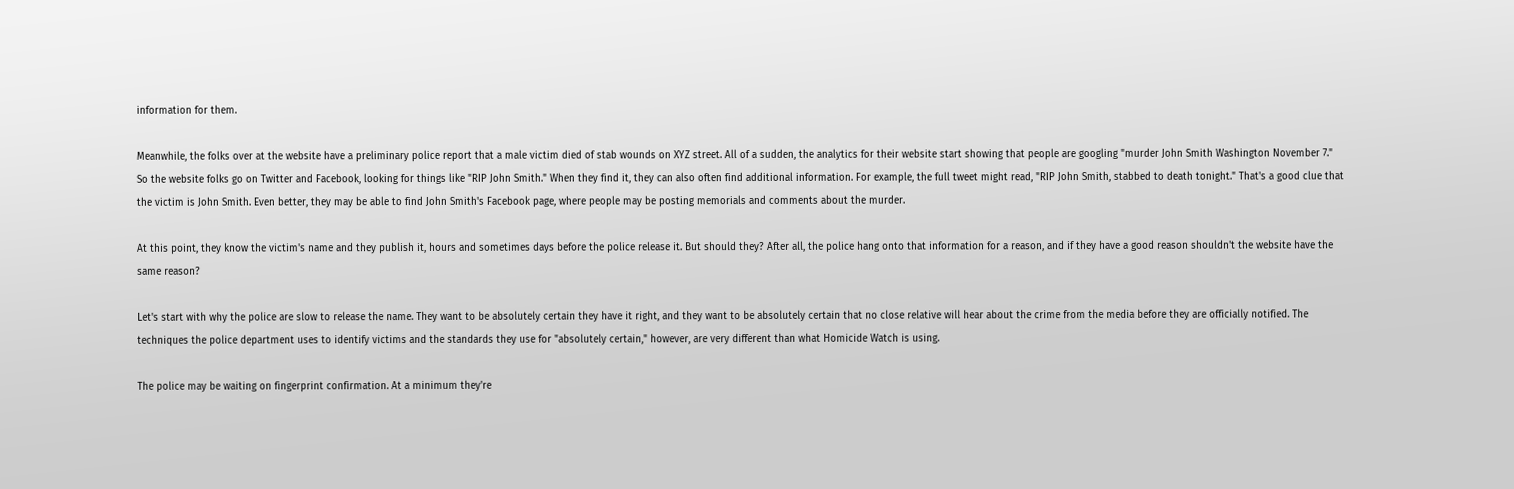information for them.

Meanwhile, the folks over at the website have a preliminary police report that a male victim died of stab wounds on XYZ street. All of a sudden, the analytics for their website start showing that people are googling "murder John Smith Washington November 7." So the website folks go on Twitter and Facebook, looking for things like "RIP John Smith." When they find it, they can also often find additional information. For example, the full tweet might read, "RIP John Smith, stabbed to death tonight." That's a good clue that the victim is John Smith. Even better, they may be able to find John Smith's Facebook page, where people may be posting memorials and comments about the murder.

At this point, they know the victim's name and they publish it, hours and sometimes days before the police release it. But should they? After all, the police hang onto that information for a reason, and if they have a good reason shouldn't the website have the same reason?

Let's start with why the police are slow to release the name. They want to be absolutely certain they have it right, and they want to be absolutely certain that no close relative will hear about the crime from the media before they are officially notified. The techniques the police department uses to identify victims and the standards they use for "absolutely certain," however, are very different than what Homicide Watch is using.

The police may be waiting on fingerprint confirmation. At a minimum they're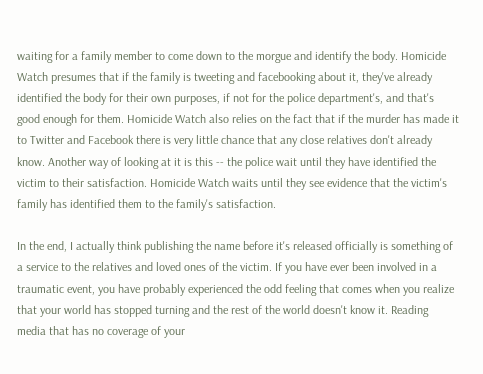waiting for a family member to come down to the morgue and identify the body. Homicide Watch presumes that if the family is tweeting and facebooking about it, they've already identified the body for their own purposes, if not for the police department's, and that's good enough for them. Homicide Watch also relies on the fact that if the murder has made it to Twitter and Facebook there is very little chance that any close relatives don't already know. Another way of looking at it is this -- the police wait until they have identified the victim to their satisfaction. Homicide Watch waits until they see evidence that the victim's family has identified them to the family's satisfaction.

In the end, I actually think publishing the name before it's released officially is something of a service to the relatives and loved ones of the victim. If you have ever been involved in a traumatic event, you have probably experienced the odd feeling that comes when you realize that your world has stopped turning and the rest of the world doesn't know it. Reading media that has no coverage of your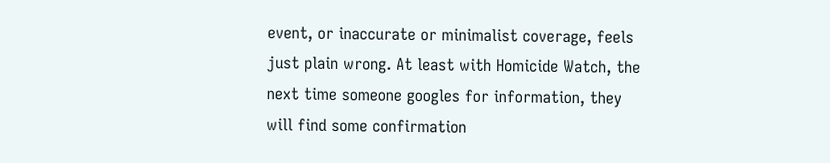event, or inaccurate or minimalist coverage, feels just plain wrong. At least with Homicide Watch, the next time someone googles for information, they will find some confirmation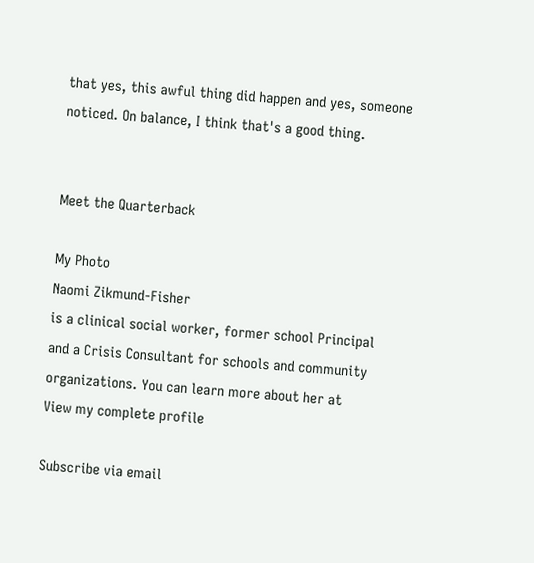that yes, this awful thing did happen and yes, someone noticed. On balance, I think that's a good thing.


Meet the Quarterback

My Photo
Naomi Zikmund-Fisher
is a clinical social worker, former school Principal and a Crisis Consultant for schools and community organizations. You can learn more about her at
View my complete profile

Subscribe via email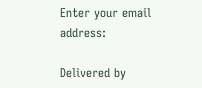Enter your email address:

Delivered by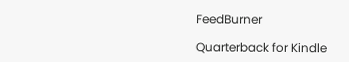FeedBurner

Quarterback for Kindle